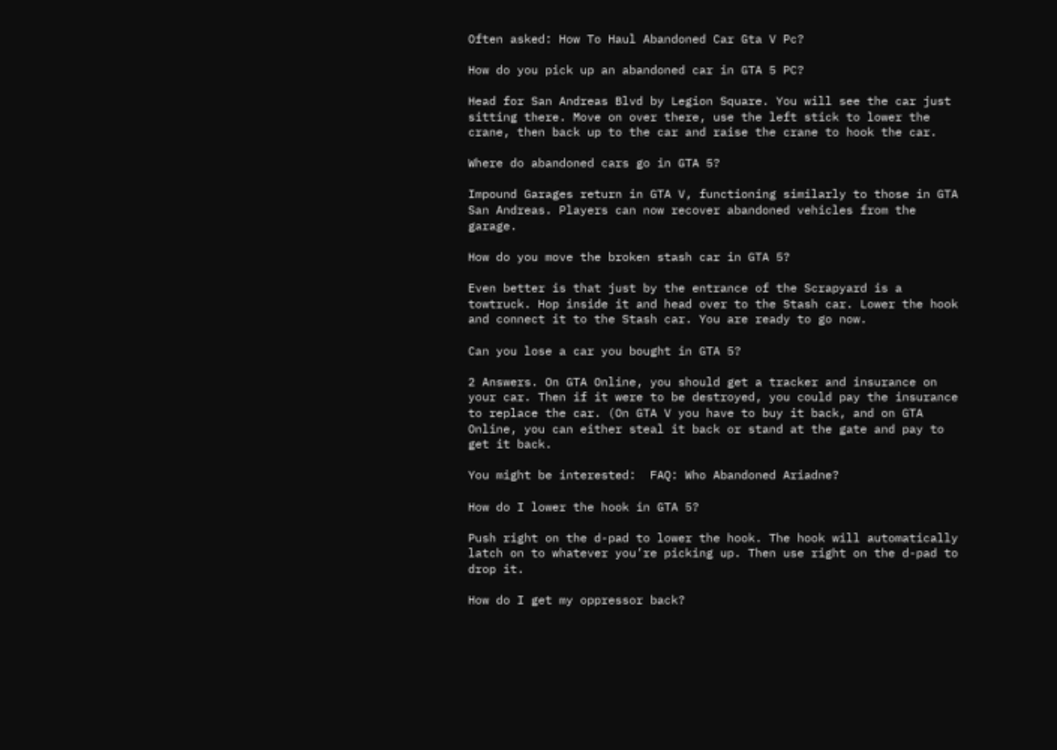Often asked: How To Haul Abandoned Car Gta V Pc?

How do you pick up an abandoned car in GTA 5 PC?

Head for San Andreas Blvd by Legion Square. You will see the car just sitting there. Move on over there, use the left stick to lower the crane, then back up to the car and raise the crane to hook the car.

Where do abandoned cars go in GTA 5?

Impound Garages return in GTA V, functioning similarly to those in GTA San Andreas. Players can now recover abandoned vehicles from the garage.

How do you move the broken stash car in GTA 5?

Even better is that just by the entrance of the Scrapyard is a towtruck. Hop inside it and head over to the Stash car. Lower the hook and connect it to the Stash car. You are ready to go now.

Can you lose a car you bought in GTA 5?

2 Answers. On GTA Online, you should get a tracker and insurance on your car. Then if it were to be destroyed, you could pay the insurance to replace the car. (On GTA V you have to buy it back, and on GTA Online, you can either steal it back or stand at the gate and pay to get it back.

You might be interested:  FAQ: Who Abandoned Ariadne?

How do I lower the hook in GTA 5?

Push right on the d-pad to lower the hook. The hook will automatically latch on to whatever you’re picking up. Then use right on the d-pad to drop it.

How do I get my oppressor back?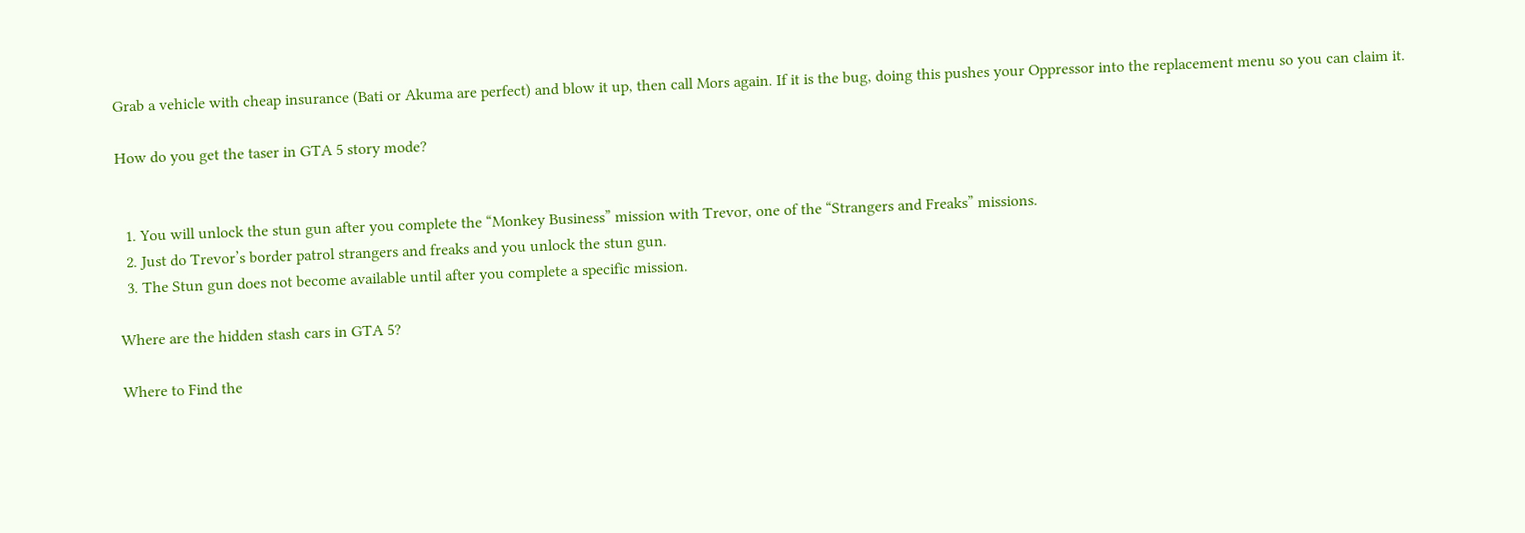Grab a vehicle with cheap insurance (Bati or Akuma are perfect) and blow it up, then call Mors again. If it is the bug, doing this pushes your Oppressor into the replacement menu so you can claim it.

How do you get the taser in GTA 5 story mode?


  1. You will unlock the stun gun after you complete the “Monkey Business” mission with Trevor, one of the “Strangers and Freaks” missions.
  2. Just do Trevor’s border patrol strangers and freaks and you unlock the stun gun.
  3. The Stun gun does not become available until after you complete a specific mission.

Where are the hidden stash cars in GTA 5?

Where to Find the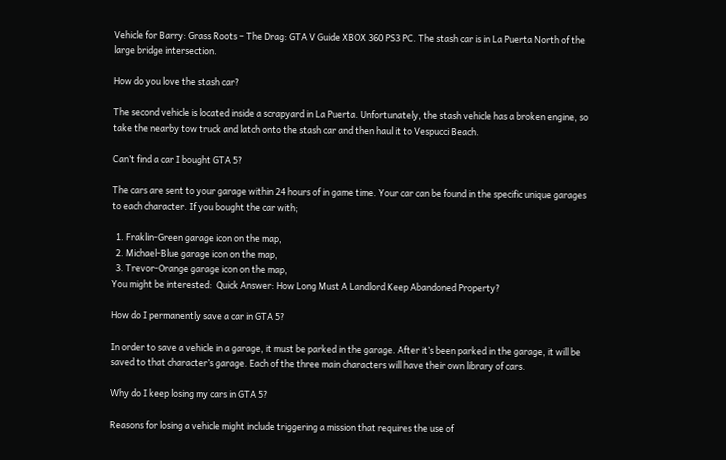Vehicle for Barry: Grass Roots – The Drag: GTA V Guide XBOX 360 PS3 PC. The stash car is in La Puerta North of the large bridge intersection.

How do you love the stash car?

The second vehicle is located inside a scrapyard in La Puerta. Unfortunately, the stash vehicle has a broken engine, so take the nearby tow truck and latch onto the stash car and then haul it to Vespucci Beach.

Can’t find a car I bought GTA 5?

The cars are sent to your garage within 24 hours of in game time. Your car can be found in the specific unique garages to each character. If you bought the car with;

  1. Fraklin-Green garage icon on the map,
  2. Michael-Blue garage icon on the map,
  3. Trevor-Orange garage icon on the map,
You might be interested:  Quick Answer: How Long Must A Landlord Keep Abandoned Property?

How do I permanently save a car in GTA 5?

In order to save a vehicle in a garage, it must be parked in the garage. After it’s been parked in the garage, it will be saved to that character’s garage. Each of the three main characters will have their own library of cars.

Why do I keep losing my cars in GTA 5?

Reasons for losing a vehicle might include triggering a mission that requires the use of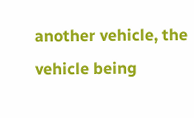another vehicle, the vehicle being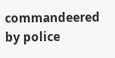commandeered by police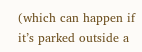(which can happen if it’s parked outside a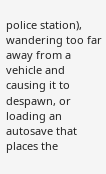police station), wandering too far away from a vehicle and causing it to despawn, or loading an autosave that places the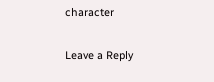character

Leave a Reply